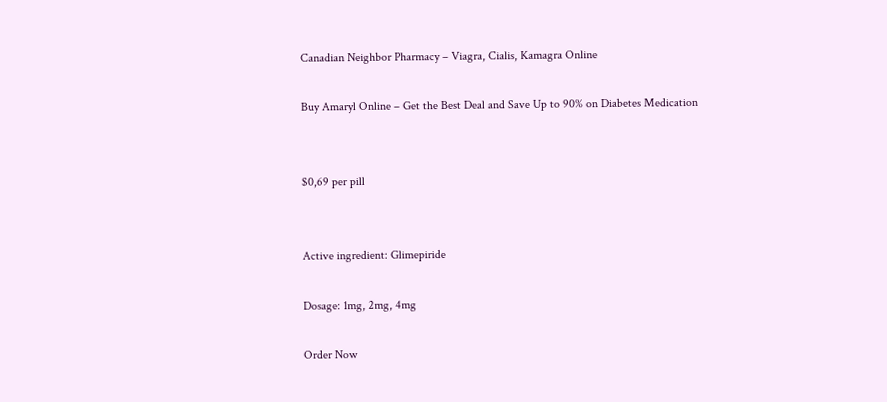Canadian Neighbor Pharmacy – Viagra, Cialis, Kamagra Online

Buy Amaryl Online – Get the Best Deal and Save Up to 90% on Diabetes Medication


$0,69 per pill


Active ingredient: Glimepiride

Dosage: 1mg, 2mg, 4mg

Order Now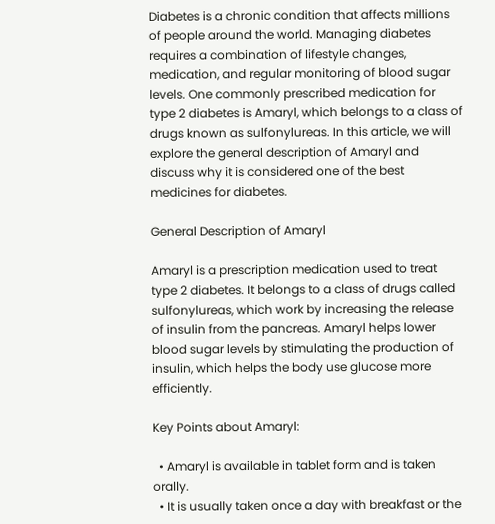Diabetes is a chronic condition that affects millions of people around the world. Managing diabetes requires a combination of lifestyle changes, medication, and regular monitoring of blood sugar levels. One commonly prescribed medication for type 2 diabetes is Amaryl, which belongs to a class of drugs known as sulfonylureas. In this article, we will explore the general description of Amaryl and discuss why it is considered one of the best medicines for diabetes.

General Description of Amaryl

Amaryl is a prescription medication used to treat type 2 diabetes. It belongs to a class of drugs called sulfonylureas, which work by increasing the release of insulin from the pancreas. Amaryl helps lower blood sugar levels by stimulating the production of insulin, which helps the body use glucose more efficiently.

Key Points about Amaryl:

  • Amaryl is available in tablet form and is taken orally.
  • It is usually taken once a day with breakfast or the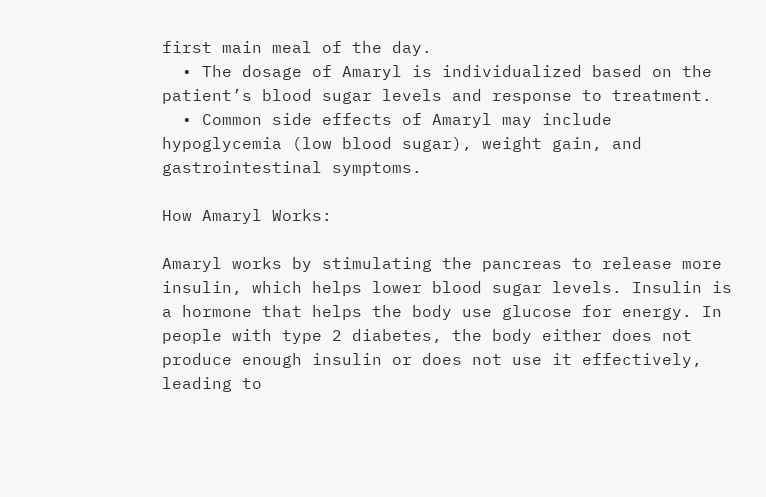first main meal of the day.
  • The dosage of Amaryl is individualized based on the patient’s blood sugar levels and response to treatment.
  • Common side effects of Amaryl may include hypoglycemia (low blood sugar), weight gain, and gastrointestinal symptoms.

How Amaryl Works:

Amaryl works by stimulating the pancreas to release more insulin, which helps lower blood sugar levels. Insulin is a hormone that helps the body use glucose for energy. In people with type 2 diabetes, the body either does not produce enough insulin or does not use it effectively, leading to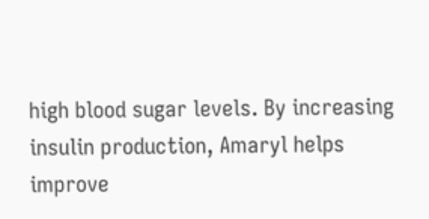high blood sugar levels. By increasing insulin production, Amaryl helps improve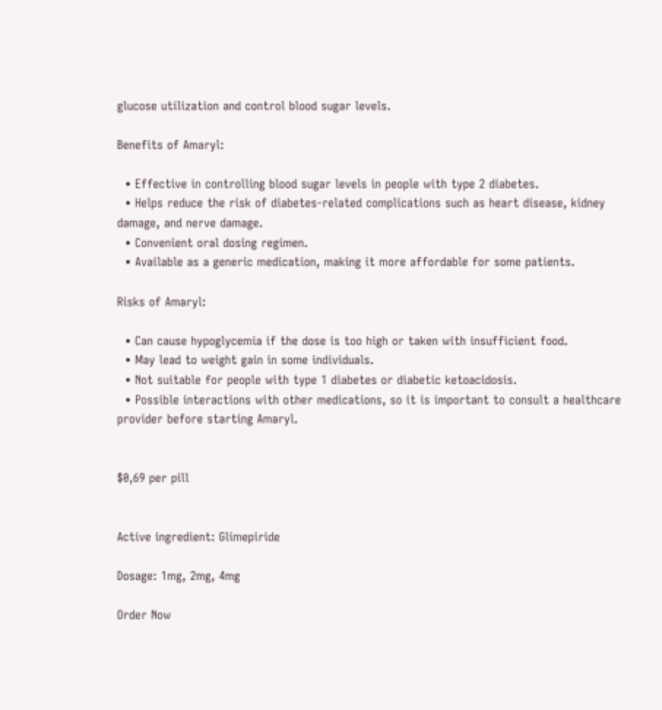glucose utilization and control blood sugar levels.

Benefits of Amaryl:

  • Effective in controlling blood sugar levels in people with type 2 diabetes.
  • Helps reduce the risk of diabetes-related complications such as heart disease, kidney damage, and nerve damage.
  • Convenient oral dosing regimen.
  • Available as a generic medication, making it more affordable for some patients.

Risks of Amaryl:

  • Can cause hypoglycemia if the dose is too high or taken with insufficient food.
  • May lead to weight gain in some individuals.
  • Not suitable for people with type 1 diabetes or diabetic ketoacidosis.
  • Possible interactions with other medications, so it is important to consult a healthcare provider before starting Amaryl.


$0,69 per pill


Active ingredient: Glimepiride

Dosage: 1mg, 2mg, 4mg

Order Now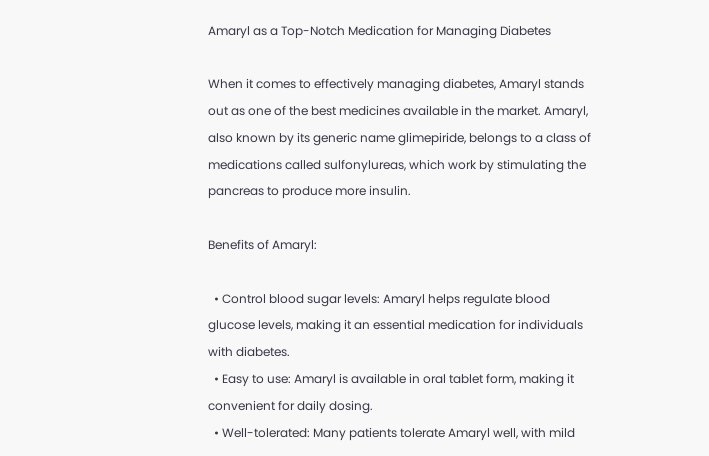Amaryl as a Top-Notch Medication for Managing Diabetes

When it comes to effectively managing diabetes, Amaryl stands out as one of the best medicines available in the market. Amaryl, also known by its generic name glimepiride, belongs to a class of medications called sulfonylureas, which work by stimulating the pancreas to produce more insulin.

Benefits of Amaryl:

  • Control blood sugar levels: Amaryl helps regulate blood glucose levels, making it an essential medication for individuals with diabetes.
  • Easy to use: Amaryl is available in oral tablet form, making it convenient for daily dosing.
  • Well-tolerated: Many patients tolerate Amaryl well, with mild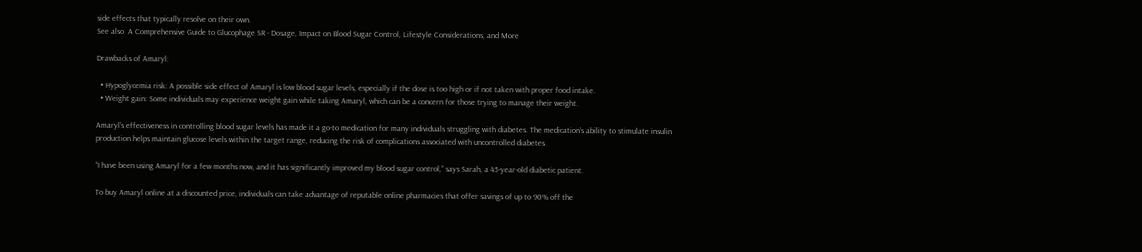side effects that typically resolve on their own.
See also  A Comprehensive Guide to Glucophage SR - Dosage, Impact on Blood Sugar Control, Lifestyle Considerations, and More

Drawbacks of Amaryl:

  • Hypoglycemia risk: A possible side effect of Amaryl is low blood sugar levels, especially if the dose is too high or if not taken with proper food intake.
  • Weight gain: Some individuals may experience weight gain while taking Amaryl, which can be a concern for those trying to manage their weight.

Amaryl’s effectiveness in controlling blood sugar levels has made it a go-to medication for many individuals struggling with diabetes. The medication’s ability to stimulate insulin production helps maintain glucose levels within the target range, reducing the risk of complications associated with uncontrolled diabetes.

“I have been using Amaryl for a few months now, and it has significantly improved my blood sugar control,” says Sarah, a 45-year-old diabetic patient.

To buy Amaryl online at a discounted price, individuals can take advantage of reputable online pharmacies that offer savings of up to 90% off the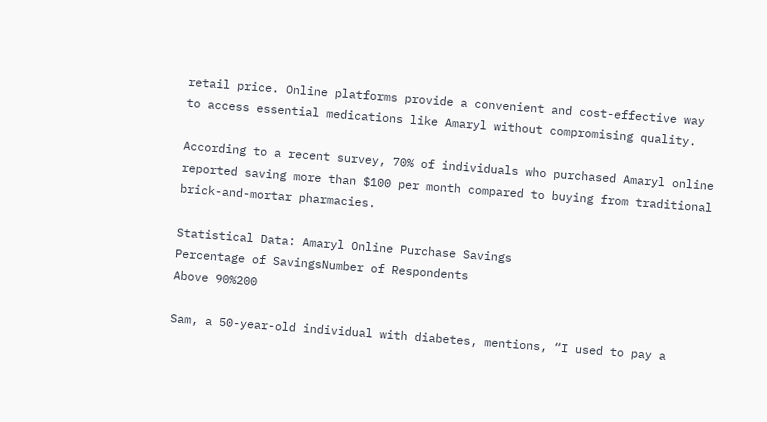retail price. Online platforms provide a convenient and cost-effective way to access essential medications like Amaryl without compromising quality.

According to a recent survey, 70% of individuals who purchased Amaryl online reported saving more than $100 per month compared to buying from traditional brick-and-mortar pharmacies.

Statistical Data: Amaryl Online Purchase Savings
Percentage of SavingsNumber of Respondents
Above 90%200

Sam, a 50-year-old individual with diabetes, mentions, “I used to pay a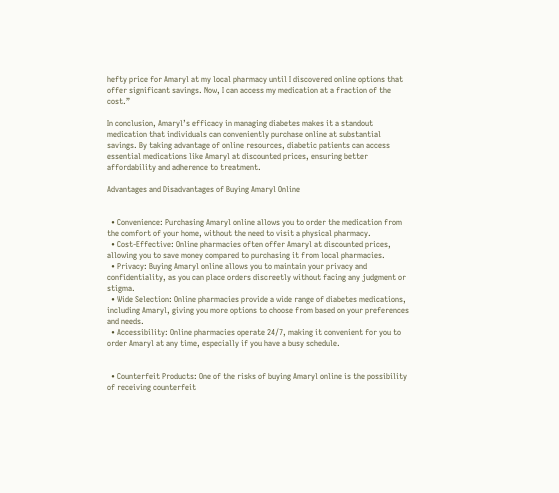hefty price for Amaryl at my local pharmacy until I discovered online options that offer significant savings. Now, I can access my medication at a fraction of the cost.”

In conclusion, Amaryl’s efficacy in managing diabetes makes it a standout medication that individuals can conveniently purchase online at substantial savings. By taking advantage of online resources, diabetic patients can access essential medications like Amaryl at discounted prices, ensuring better affordability and adherence to treatment.

Advantages and Disadvantages of Buying Amaryl Online


  • Convenience: Purchasing Amaryl online allows you to order the medication from the comfort of your home, without the need to visit a physical pharmacy.
  • Cost-Effective: Online pharmacies often offer Amaryl at discounted prices, allowing you to save money compared to purchasing it from local pharmacies.
  • Privacy: Buying Amaryl online allows you to maintain your privacy and confidentiality, as you can place orders discreetly without facing any judgment or stigma.
  • Wide Selection: Online pharmacies provide a wide range of diabetes medications, including Amaryl, giving you more options to choose from based on your preferences and needs.
  • Accessibility: Online pharmacies operate 24/7, making it convenient for you to order Amaryl at any time, especially if you have a busy schedule.


  • Counterfeit Products: One of the risks of buying Amaryl online is the possibility of receiving counterfeit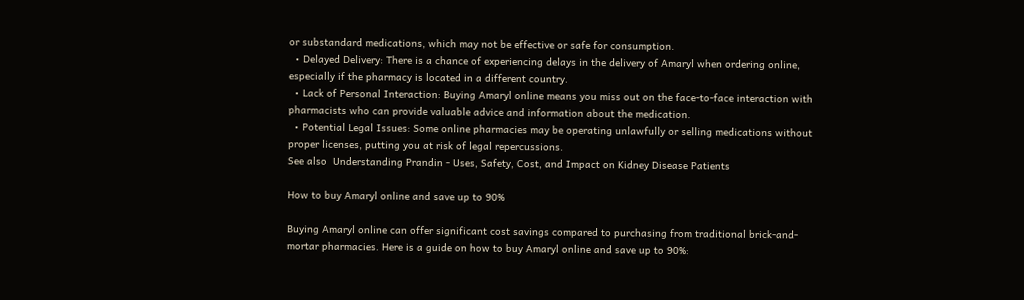or substandard medications, which may not be effective or safe for consumption.
  • Delayed Delivery: There is a chance of experiencing delays in the delivery of Amaryl when ordering online, especially if the pharmacy is located in a different country.
  • Lack of Personal Interaction: Buying Amaryl online means you miss out on the face-to-face interaction with pharmacists who can provide valuable advice and information about the medication.
  • Potential Legal Issues: Some online pharmacies may be operating unlawfully or selling medications without proper licenses, putting you at risk of legal repercussions.
See also  Understanding Prandin - Uses, Safety, Cost, and Impact on Kidney Disease Patients

How to buy Amaryl online and save up to 90%

Buying Amaryl online can offer significant cost savings compared to purchasing from traditional brick-and-mortar pharmacies. Here is a guide on how to buy Amaryl online and save up to 90%: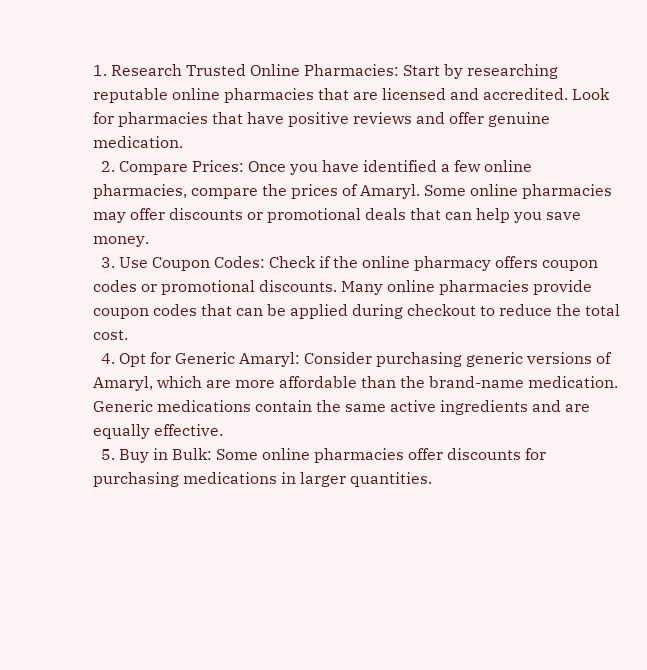1. Research Trusted Online Pharmacies: Start by researching reputable online pharmacies that are licensed and accredited. Look for pharmacies that have positive reviews and offer genuine medication.
  2. Compare Prices: Once you have identified a few online pharmacies, compare the prices of Amaryl. Some online pharmacies may offer discounts or promotional deals that can help you save money.
  3. Use Coupon Codes: Check if the online pharmacy offers coupon codes or promotional discounts. Many online pharmacies provide coupon codes that can be applied during checkout to reduce the total cost.
  4. Opt for Generic Amaryl: Consider purchasing generic versions of Amaryl, which are more affordable than the brand-name medication. Generic medications contain the same active ingredients and are equally effective.
  5. Buy in Bulk: Some online pharmacies offer discounts for purchasing medications in larger quantities.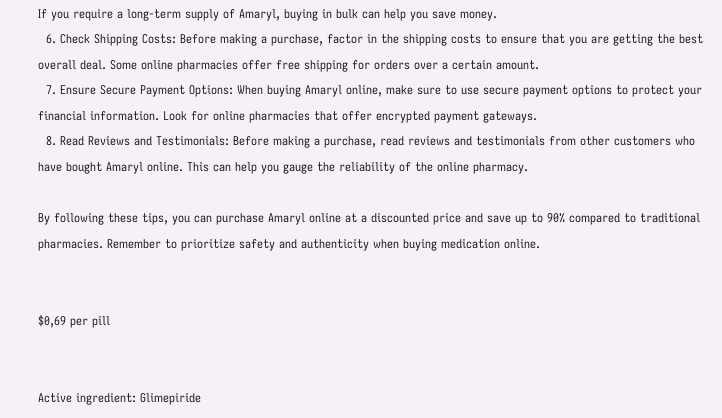If you require a long-term supply of Amaryl, buying in bulk can help you save money.
  6. Check Shipping Costs: Before making a purchase, factor in the shipping costs to ensure that you are getting the best overall deal. Some online pharmacies offer free shipping for orders over a certain amount.
  7. Ensure Secure Payment Options: When buying Amaryl online, make sure to use secure payment options to protect your financial information. Look for online pharmacies that offer encrypted payment gateways.
  8. Read Reviews and Testimonials: Before making a purchase, read reviews and testimonials from other customers who have bought Amaryl online. This can help you gauge the reliability of the online pharmacy.

By following these tips, you can purchase Amaryl online at a discounted price and save up to 90% compared to traditional pharmacies. Remember to prioritize safety and authenticity when buying medication online.


$0,69 per pill


Active ingredient: Glimepiride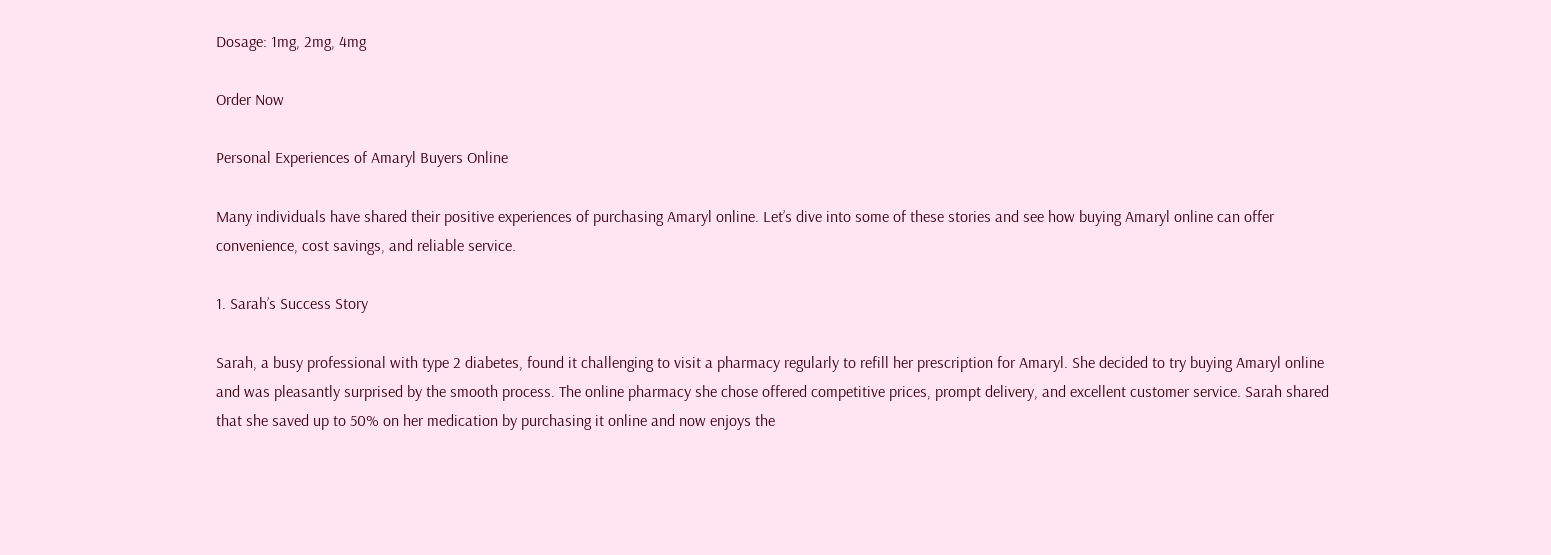Dosage: 1mg, 2mg, 4mg

Order Now

Personal Experiences of Amaryl Buyers Online

Many individuals have shared their positive experiences of purchasing Amaryl online. Let’s dive into some of these stories and see how buying Amaryl online can offer convenience, cost savings, and reliable service.

1. Sarah’s Success Story

Sarah, a busy professional with type 2 diabetes, found it challenging to visit a pharmacy regularly to refill her prescription for Amaryl. She decided to try buying Amaryl online and was pleasantly surprised by the smooth process. The online pharmacy she chose offered competitive prices, prompt delivery, and excellent customer service. Sarah shared that she saved up to 50% on her medication by purchasing it online and now enjoys the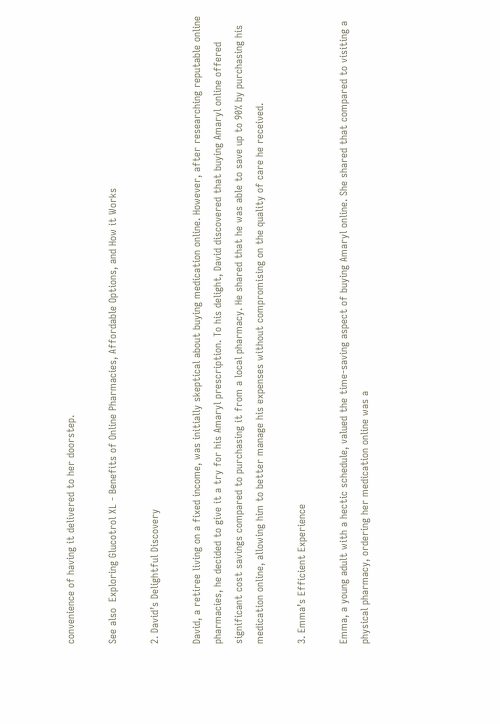convenience of having it delivered to her doorstep.

See also  Exploring Glucotrol XL - Benefits of Online Pharmacies, Affordable Options, and How it Works

2. David’s Delightful Discovery

David, a retiree living on a fixed income, was initially skeptical about buying medication online. However, after researching reputable online pharmacies, he decided to give it a try for his Amaryl prescription. To his delight, David discovered that buying Amaryl online offered significant cost savings compared to purchasing it from a local pharmacy. He shared that he was able to save up to 90% by purchasing his medication online, allowing him to better manage his expenses without compromising on the quality of care he received.

3. Emma’s Efficient Experience

Emma, a young adult with a hectic schedule, valued the time-saving aspect of buying Amaryl online. She shared that compared to visiting a physical pharmacy, ordering her medication online was a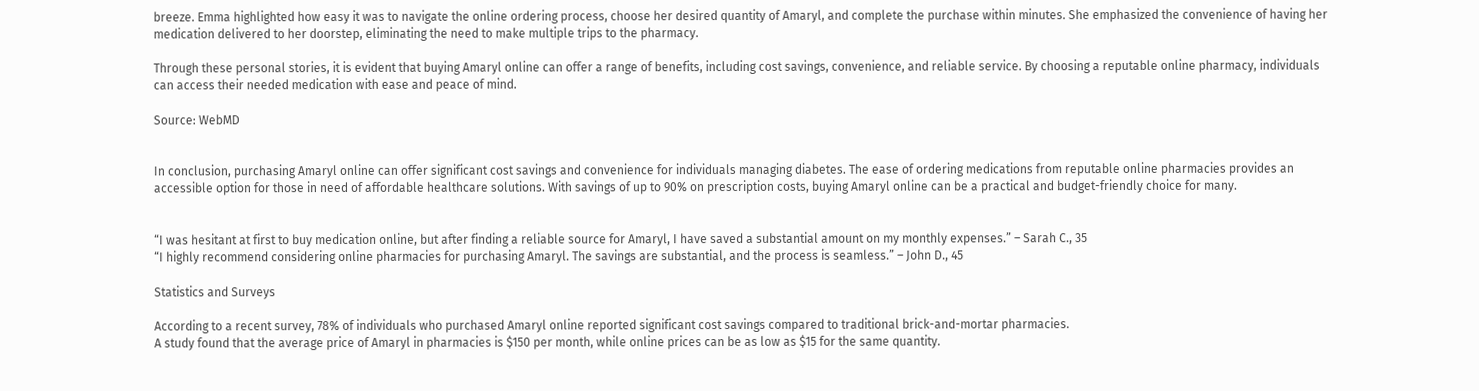breeze. Emma highlighted how easy it was to navigate the online ordering process, choose her desired quantity of Amaryl, and complete the purchase within minutes. She emphasized the convenience of having her medication delivered to her doorstep, eliminating the need to make multiple trips to the pharmacy.

Through these personal stories, it is evident that buying Amaryl online can offer a range of benefits, including cost savings, convenience, and reliable service. By choosing a reputable online pharmacy, individuals can access their needed medication with ease and peace of mind.

Source: WebMD


In conclusion, purchasing Amaryl online can offer significant cost savings and convenience for individuals managing diabetes. The ease of ordering medications from reputable online pharmacies provides an accessible option for those in need of affordable healthcare solutions. With savings of up to 90% on prescription costs, buying Amaryl online can be a practical and budget-friendly choice for many.


“I was hesitant at first to buy medication online, but after finding a reliable source for Amaryl, I have saved a substantial amount on my monthly expenses.” – Sarah C., 35
“I highly recommend considering online pharmacies for purchasing Amaryl. The savings are substantial, and the process is seamless.” – John D., 45

Statistics and Surveys

According to a recent survey, 78% of individuals who purchased Amaryl online reported significant cost savings compared to traditional brick-and-mortar pharmacies.
A study found that the average price of Amaryl in pharmacies is $150 per month, while online prices can be as low as $15 for the same quantity.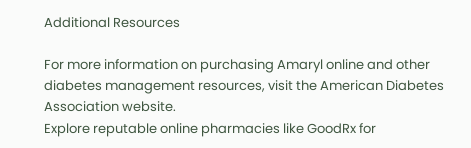Additional Resources

For more information on purchasing Amaryl online and other diabetes management resources, visit the American Diabetes Association website.
Explore reputable online pharmacies like GoodRx for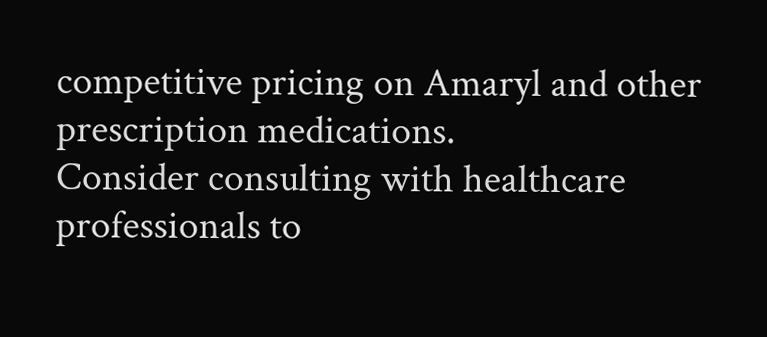competitive pricing on Amaryl and other prescription medications.
Consider consulting with healthcare professionals to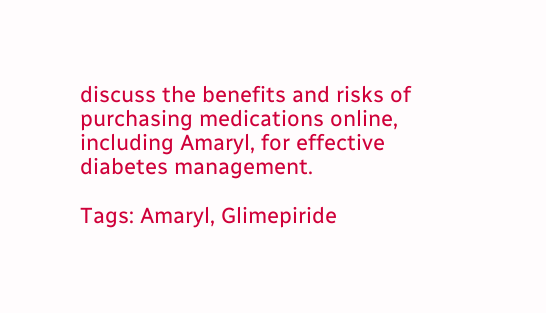discuss the benefits and risks of purchasing medications online, including Amaryl, for effective diabetes management.

Tags: Amaryl, Glimepiride